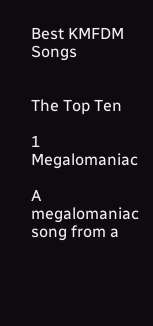Best KMFDM Songs


The Top Ten

1 Megalomaniac

A megalomaniac song from a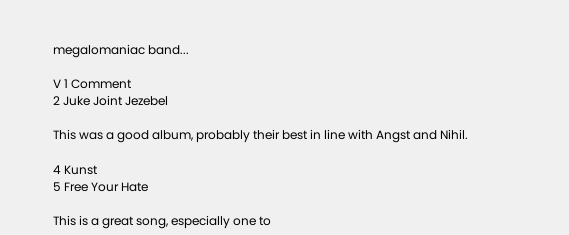megalomaniac band...

V 1 Comment
2 Juke Joint Jezebel

This was a good album, probably their best in line with Angst and Nihil.

4 Kunst
5 Free Your Hate

This is a great song, especially one to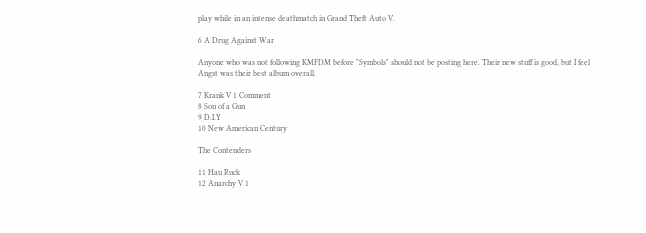play while in an intense deathmatch in Grand Theft Auto V.

6 A Drug Against War

Anyone who was not following KMFDM before "Symbols" should not be posting here. Their new stuff is good, but I feel Angst was their best album overall.

7 Krank V 1 Comment
8 Son of a Gun
9 D.I.Y
10 New American Century

The Contenders

11 Hau Ruck
12 Anarchy V 1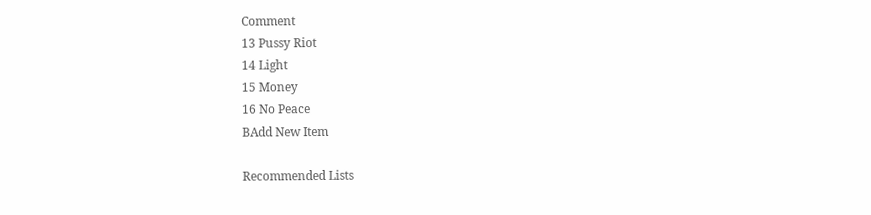Comment
13 Pussy Riot
14 Light
15 Money
16 No Peace
BAdd New Item

Recommended Lists